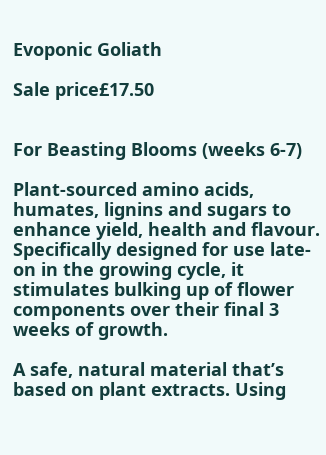Evoponic Goliath

Sale price£17.50


For Beasting Blooms (weeks 6-7)

Plant-sourced amino acids, humates, lignins and sugars to enhance yield, health and flavour. Specifically designed for use late-on in the growing cycle, it stimulates bulking up of flower components over their final 3 weeks of growth.

A safe, natural material that’s based on plant extracts. Using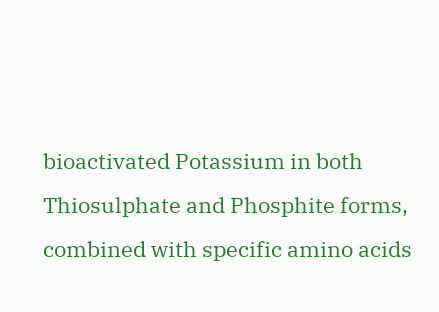bioactivated Potassium in both Thiosulphate and Phosphite forms, combined with specific amino acids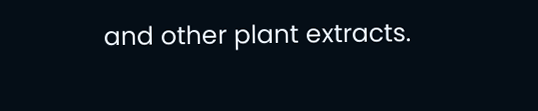and other plant extracts.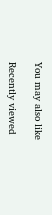You may also like

Recently viewed